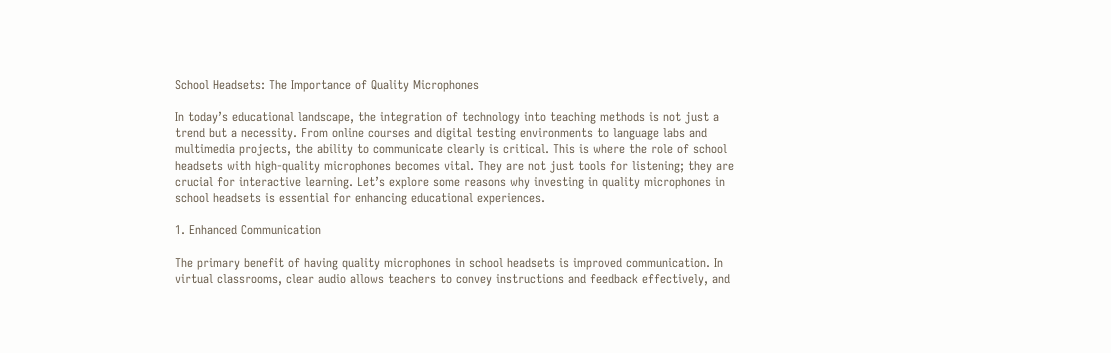School Headsets: The Importance of Quality Microphones

In today’s educational landscape, the integration of technology into teaching methods is not just a trend but a necessity. From online courses and digital testing environments to language labs and multimedia projects, the ability to communicate clearly is critical. This is where the role of school headsets with high-quality microphones becomes vital. They are not just tools for listening; they are crucial for interactive learning. Let’s explore some reasons why investing in quality microphones in school headsets is essential for enhancing educational experiences.

1. Enhanced Communication

The primary benefit of having quality microphones in school headsets is improved communication. In virtual classrooms, clear audio allows teachers to convey instructions and feedback effectively, and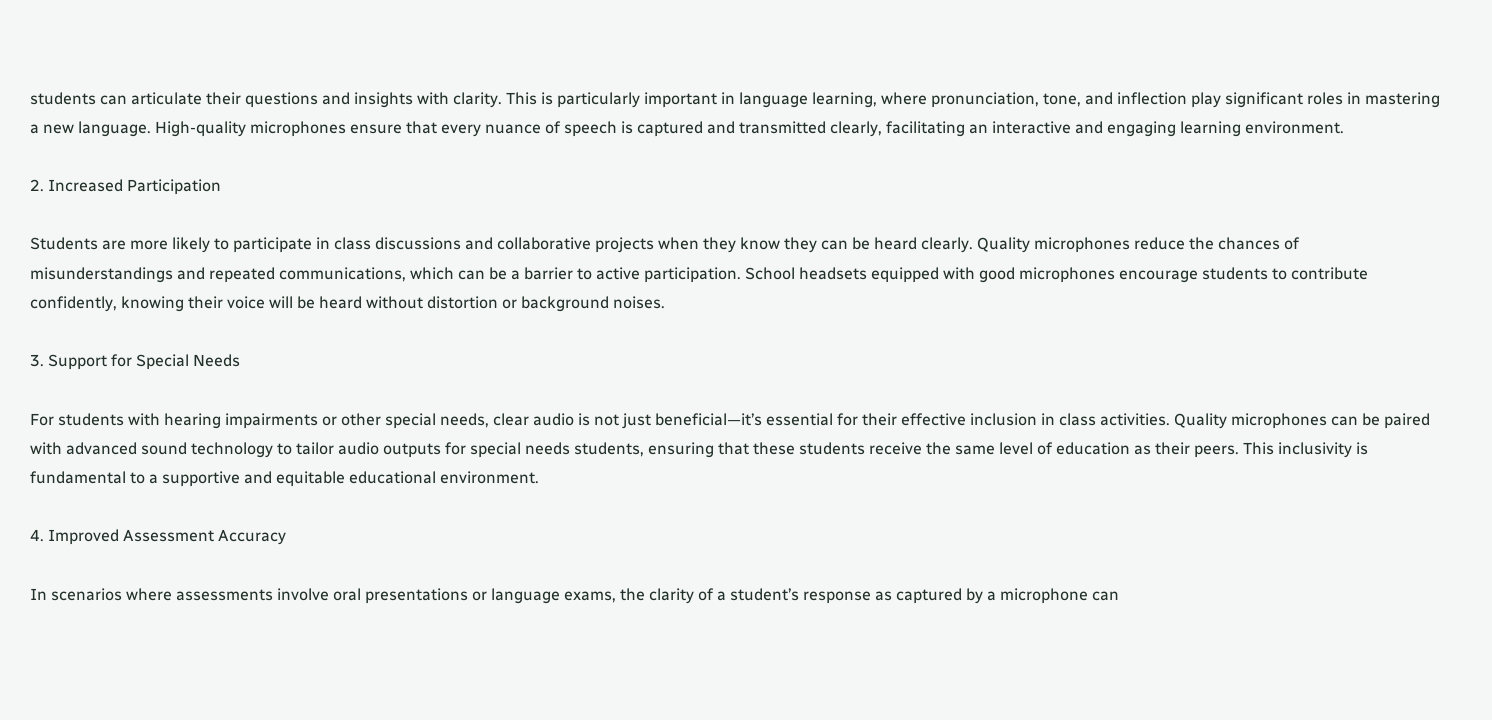students can articulate their questions and insights with clarity. This is particularly important in language learning, where pronunciation, tone, and inflection play significant roles in mastering a new language. High-quality microphones ensure that every nuance of speech is captured and transmitted clearly, facilitating an interactive and engaging learning environment.

2. Increased Participation

Students are more likely to participate in class discussions and collaborative projects when they know they can be heard clearly. Quality microphones reduce the chances of misunderstandings and repeated communications, which can be a barrier to active participation. School headsets equipped with good microphones encourage students to contribute confidently, knowing their voice will be heard without distortion or background noises.

3. Support for Special Needs

For students with hearing impairments or other special needs, clear audio is not just beneficial—it’s essential for their effective inclusion in class activities. Quality microphones can be paired with advanced sound technology to tailor audio outputs for special needs students, ensuring that these students receive the same level of education as their peers. This inclusivity is fundamental to a supportive and equitable educational environment.

4. Improved Assessment Accuracy

In scenarios where assessments involve oral presentations or language exams, the clarity of a student’s response as captured by a microphone can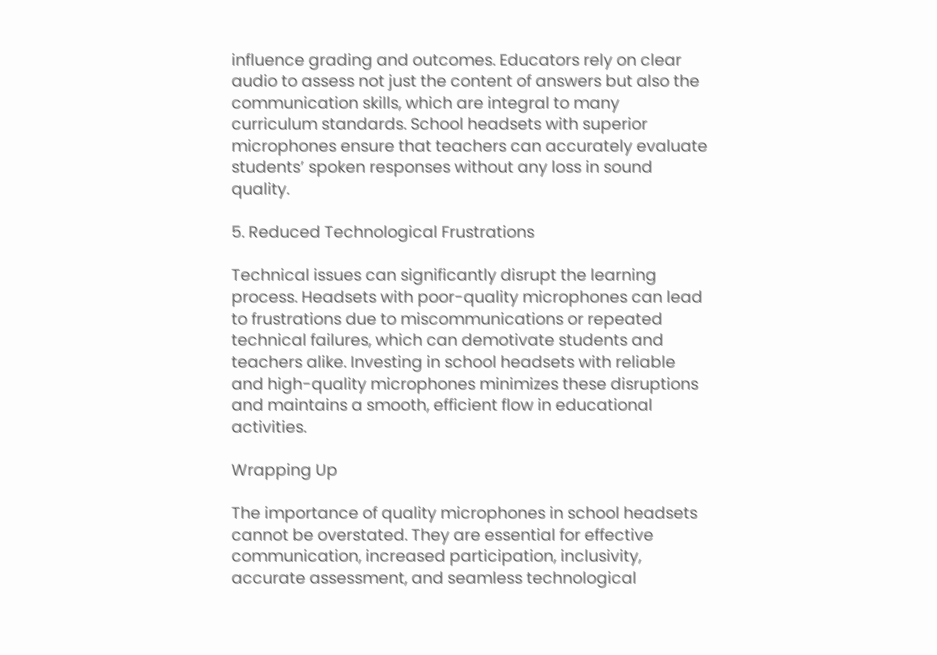influence grading and outcomes. Educators rely on clear audio to assess not just the content of answers but also the communication skills, which are integral to many curriculum standards. School headsets with superior microphones ensure that teachers can accurately evaluate students’ spoken responses without any loss in sound quality.

5. Reduced Technological Frustrations

Technical issues can significantly disrupt the learning process. Headsets with poor-quality microphones can lead to frustrations due to miscommunications or repeated technical failures, which can demotivate students and teachers alike. Investing in school headsets with reliable and high-quality microphones minimizes these disruptions and maintains a smooth, efficient flow in educational activities.

Wrapping Up

The importance of quality microphones in school headsets cannot be overstated. They are essential for effective communication, increased participation, inclusivity, accurate assessment, and seamless technological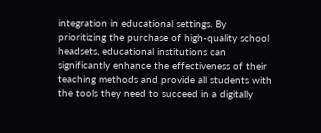integration in educational settings. By prioritizing the purchase of high-quality school headsets, educational institutions can significantly enhance the effectiveness of their teaching methods and provide all students with the tools they need to succeed in a digitally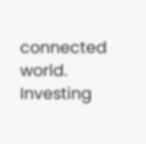connected world. Investing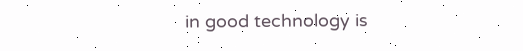in good technology is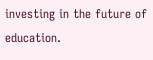investing in the future of education.